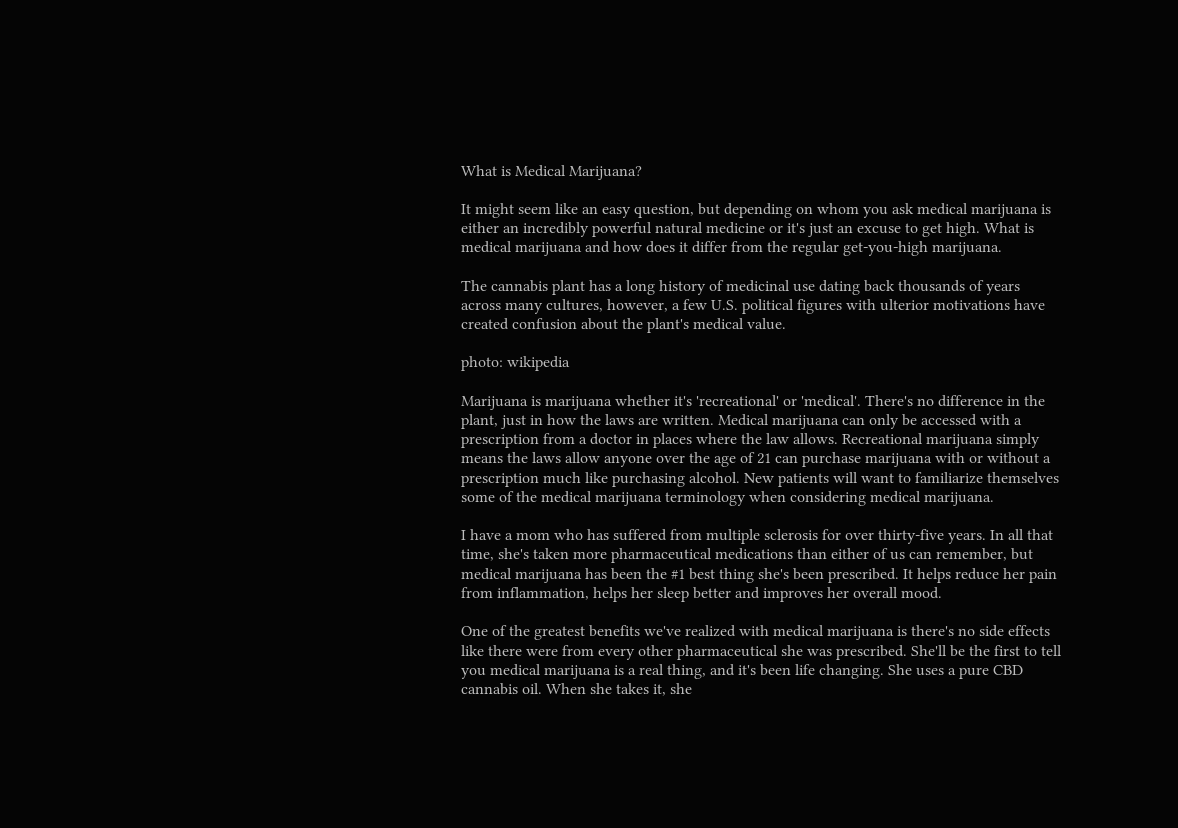What is Medical Marijuana?

It might seem like an easy question, but depending on whom you ask medical marijuana is either an incredibly powerful natural medicine or it's just an excuse to get high. What is medical marijuana and how does it differ from the regular get-you-high marijuana.

The cannabis plant has a long history of medicinal use dating back thousands of years across many cultures, however, a few U.S. political figures with ulterior motivations have created confusion about the plant's medical value.

photo: wikipedia

Marijuana is marijuana whether it's 'recreational' or 'medical'. There's no difference in the plant, just in how the laws are written. Medical marijuana can only be accessed with a prescription from a doctor in places where the law allows. Recreational marijuana simply means the laws allow anyone over the age of 21 can purchase marijuana with or without a prescription much like purchasing alcohol. New patients will want to familiarize themselves some of the medical marijuana terminology when considering medical marijuana.

I have a mom who has suffered from multiple sclerosis for over thirty-five years. In all that time, she's taken more pharmaceutical medications than either of us can remember, but medical marijuana has been the #1 best thing she's been prescribed. It helps reduce her pain from inflammation, helps her sleep better and improves her overall mood.

One of the greatest benefits we've realized with medical marijuana is there's no side effects like there were from every other pharmaceutical she was prescribed. She'll be the first to tell you medical marijuana is a real thing, and it's been life changing. She uses a pure CBD cannabis oil. When she takes it, she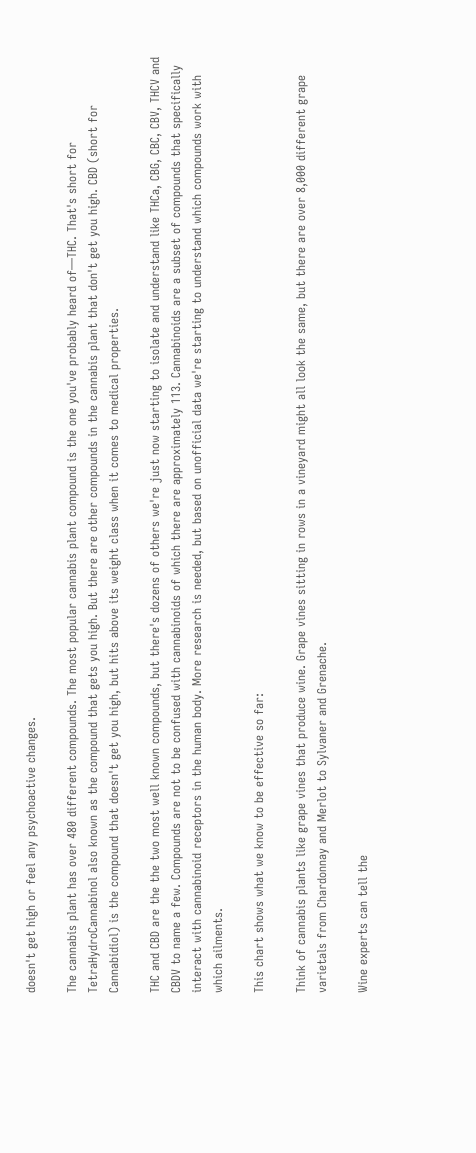doesn't get high or feel any psychoactive changes.

The cannabis plant has over 480 different compounds. The most popular cannabis plant compound is the one you've probably heard of—THC. That's short for TetraHydroCannabinol also known as the compound that gets you high. But there are other compounds in the cannabis plant that don't get you high. CBD (short for Cannabidiol) is the compound that doesn't get you high, but hits above its weight class when it comes to medical properties.

THC and CBD are the the two most well known compounds, but there's dozens of others we're just now starting to isolate and understand like THCa, CBG, CBC, CBV, THCV and CBDV to name a few. Compounds are not to be confused with cannabinoids of which there are approximately 113. Cannabinoids are a subset of compounds that specifically interact with cannabinoid receptors in the human body. More research is needed, but based on unofficial data we're starting to understand which compounds work with which ailments.

This chart shows what we know to be effective so far:

Think of cannabis plants like grape vines that produce wine. Grape vines sitting in rows in a vineyard might all look the same, but there are over 8,000 different grape varietals from Chardonnay and Merlot to Sylvaner and Grenache.

Wine experts can tell the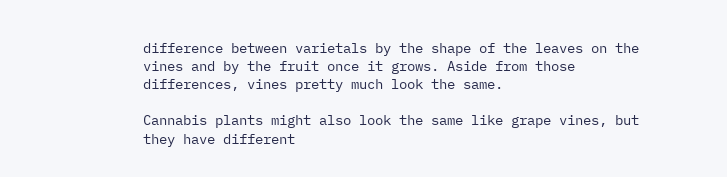difference between varietals by the shape of the leaves on the vines and by the fruit once it grows. Aside from those differences, vines pretty much look the same.

Cannabis plants might also look the same like grape vines, but they have different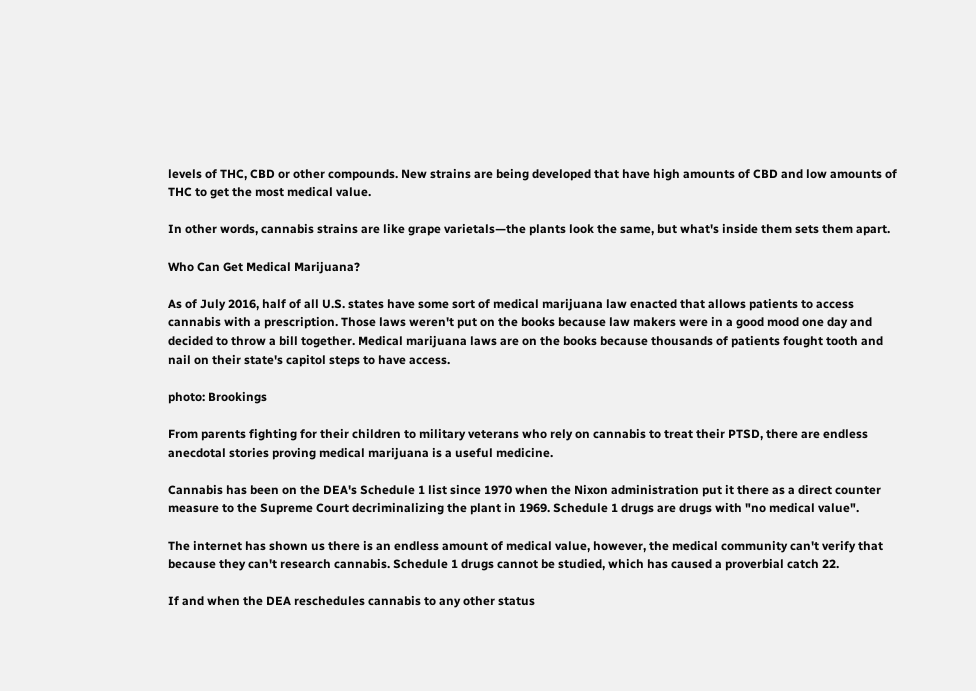levels of THC, CBD or other compounds. New strains are being developed that have high amounts of CBD and low amounts of THC to get the most medical value.

In other words, cannabis strains are like grape varietals—the plants look the same, but what's inside them sets them apart.

Who Can Get Medical Marijuana?

As of July 2016, half of all U.S. states have some sort of medical marijuana law enacted that allows patients to access cannabis with a prescription. Those laws weren't put on the books because law makers were in a good mood one day and decided to throw a bill together. Medical marijuana laws are on the books because thousands of patients fought tooth and nail on their state's capitol steps to have access.

photo: Brookings

From parents fighting for their children to military veterans who rely on cannabis to treat their PTSD, there are endless anecdotal stories proving medical marijuana is a useful medicine.

Cannabis has been on the DEA's Schedule 1 list since 1970 when the Nixon administration put it there as a direct counter measure to the Supreme Court decriminalizing the plant in 1969. Schedule 1 drugs are drugs with "no medical value".

The internet has shown us there is an endless amount of medical value, however, the medical community can't verify that because they can't research cannabis. Schedule 1 drugs cannot be studied, which has caused a proverbial catch 22.

If and when the DEA reschedules cannabis to any other status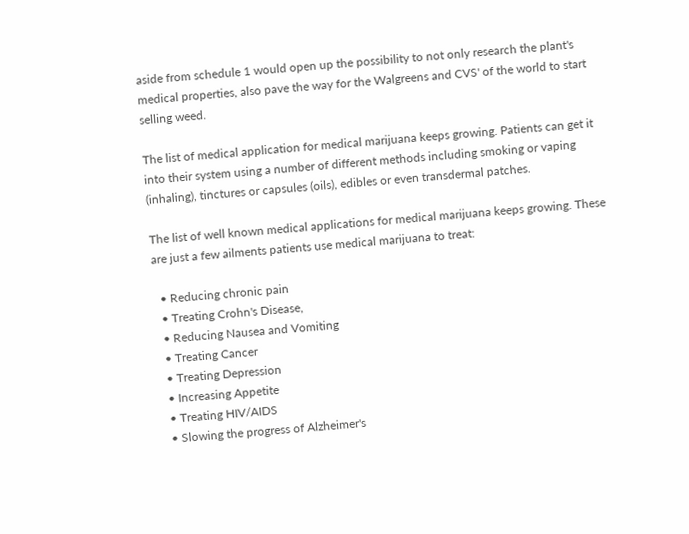aside from schedule 1 would open up the possibility to not only research the plant's medical properties, also pave the way for the Walgreens and CVS' of the world to start selling weed.

The list of medical application for medical marijuana keeps growing. Patients can get it into their system using a number of different methods including smoking or vaping (inhaling), tinctures or capsules (oils), edibles or even transdermal patches.

The list of well known medical applications for medical marijuana keeps growing. These are just a few ailments patients use medical marijuana to treat:

  • Reducing chronic pain
  • Treating Crohn's Disease,
  • Reducing Nausea and Vomiting
  • Treating Cancer
  • Treating Depression
  • Increasing Appetite
  • Treating HIV/AIDS
  • Slowing the progress of Alzheimer's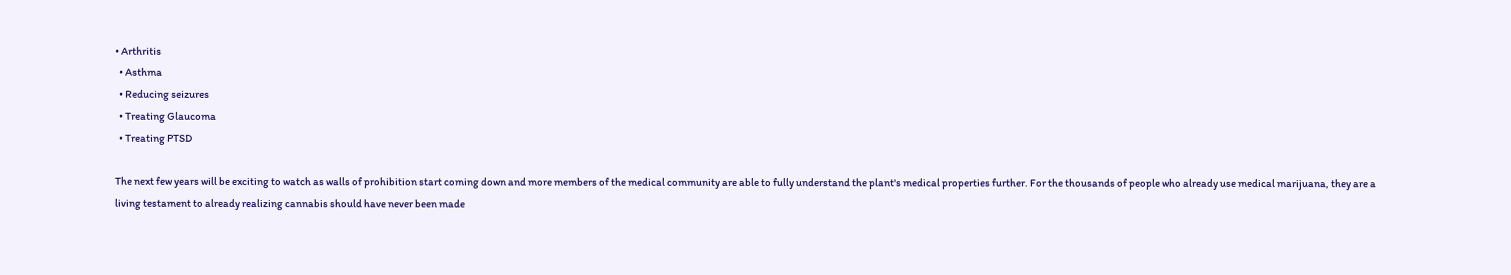• Arthritis
  • Asthma
  • Reducing seizures
  • Treating Glaucoma
  • Treating PTSD

The next few years will be exciting to watch as walls of prohibition start coming down and more members of the medical community are able to fully understand the plant's medical properties further. For the thousands of people who already use medical marijuana, they are a living testament to already realizing cannabis should have never been made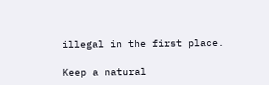illegal in the first place.

Keep a natural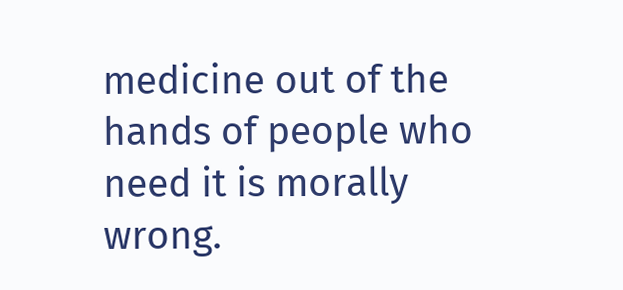medicine out of the hands of people who need it is morally wrong.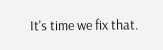It's time we fix that.